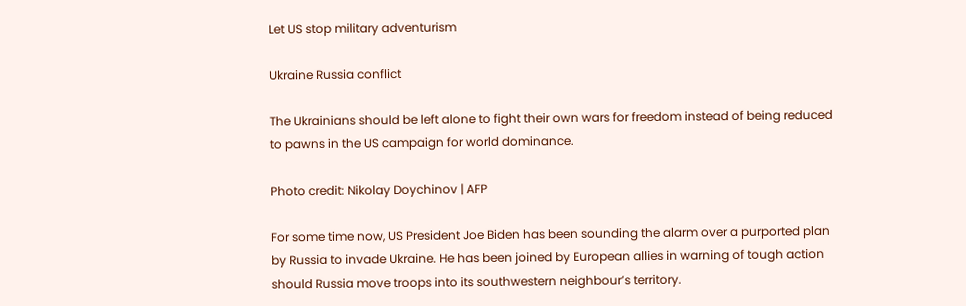Let US stop military adventurism

Ukraine Russia conflict

The Ukrainians should be left alone to fight their own wars for freedom instead of being reduced to pawns in the US campaign for world dominance.

Photo credit: Nikolay Doychinov | AFP

For some time now, US President Joe Biden has been sounding the alarm over a purported plan by Russia to invade Ukraine. He has been joined by European allies in warning of tough action should Russia move troops into its southwestern neighbour’s territory.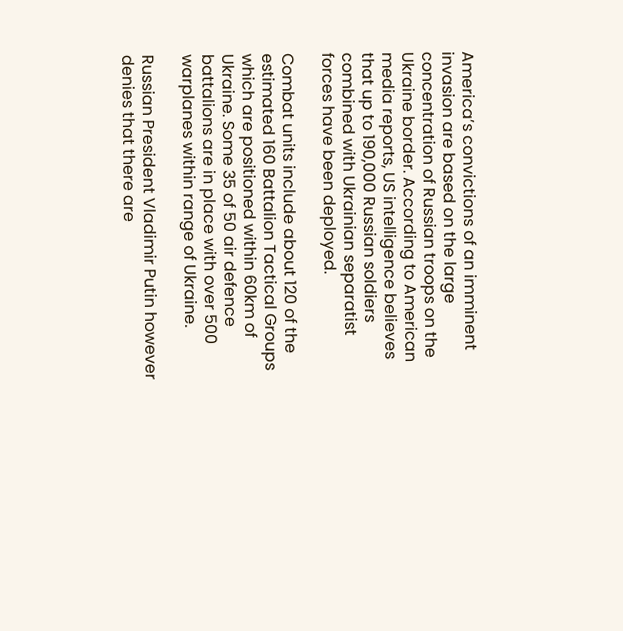America’s convictions of an imminent invasion are based on the large concentration of Russian troops on the Ukraine border. According to American media reports, US intelligence believes that up to 190,000 Russian soldiers combined with Ukrainian separatist forces have been deployed.

Combat units include about 120 of the estimated 160 Battalion Tactical Groups which are positioned within 60km of Ukraine. Some 35 of 50 air defence battalions are in place with over 500 warplanes within range of Ukraine.

Russian President Vladimir Putin however denies that there are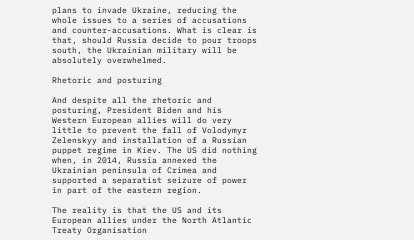plans to invade Ukraine, reducing the whole issues to a series of accusations and counter-accusations. What is clear is that, should Russia decide to pour troops south, the Ukrainian military will be absolutely overwhelmed.

Rhetoric and posturing

And despite all the rhetoric and posturing, President Biden and his Western European allies will do very little to prevent the fall of Volodymyr Zelenskyy and installation of a Russian puppet regime in Kiev. The US did nothing when, in 2014, Russia annexed the Ukrainian peninsula of Crimea and supported a separatist seizure of power in part of the eastern region.

The reality is that the US and its European allies under the North Atlantic Treaty Organisation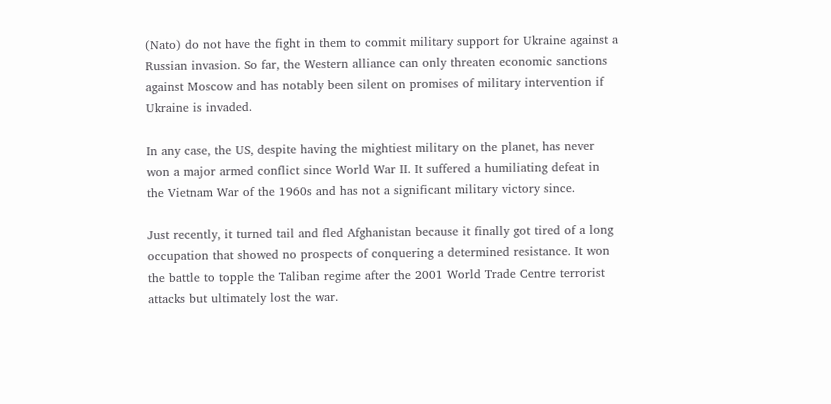(Nato) do not have the fight in them to commit military support for Ukraine against a Russian invasion. So far, the Western alliance can only threaten economic sanctions against Moscow and has notably been silent on promises of military intervention if Ukraine is invaded.

In any case, the US, despite having the mightiest military on the planet, has never won a major armed conflict since World War II. It suffered a humiliating defeat in the Vietnam War of the 1960s and has not a significant military victory since.

Just recently, it turned tail and fled Afghanistan because it finally got tired of a long occupation that showed no prospects of conquering a determined resistance. It won the battle to topple the Taliban regime after the 2001 World Trade Centre terrorist attacks but ultimately lost the war.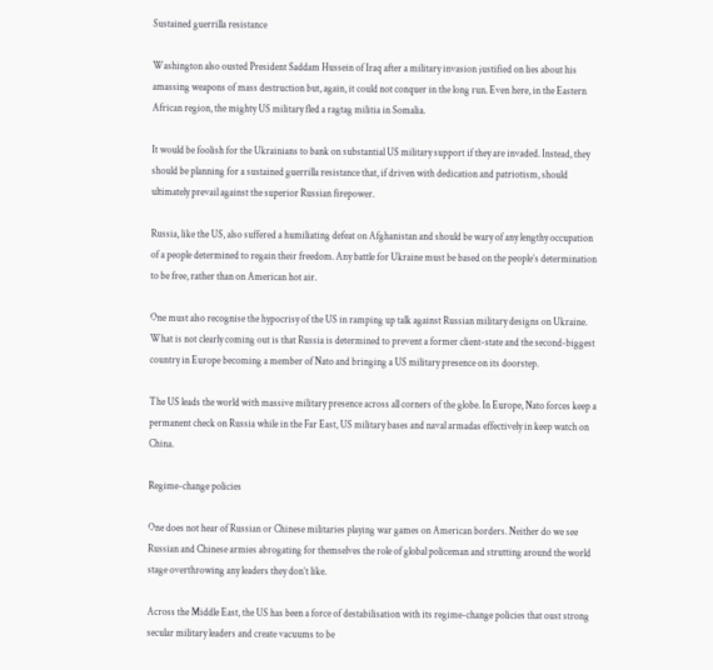Sustained guerrilla resistance

Washington also ousted President Saddam Hussein of Iraq after a military invasion justified on lies about his amassing weapons of mass destruction but, again, it could not conquer in the long run. Even here, in the Eastern African region, the mighty US military fled a ragtag militia in Somalia.

It would be foolish for the Ukrainians to bank on substantial US military support if they are invaded. Instead, they should be planning for a sustained guerrilla resistance that, if driven with dedication and patriotism, should ultimately prevail against the superior Russian firepower.

Russia, like the US, also suffered a humiliating defeat on Afghanistan and should be wary of any lengthy occupation of a people determined to regain their freedom. Any battle for Ukraine must be based on the people’s determination to be free, rather than on American hot air.

One must also recognise the hypocrisy of the US in ramping up talk against Russian military designs on Ukraine. What is not clearly coming out is that Russia is determined to prevent a former client-state and the second-biggest country in Europe becoming a member of Nato and bringing a US military presence on its doorstep.

The US leads the world with massive military presence across all corners of the globe. In Europe, Nato forces keep a permanent check on Russia while in the Far East, US military bases and naval armadas effectively in keep watch on China.

Regime-change policies

One does not hear of Russian or Chinese militaries playing war games on American borders. Neither do we see Russian and Chinese armies abrogating for themselves the role of global policeman and strutting around the world stage overthrowing any leaders they don’t like.

Across the Middle East, the US has been a force of destabilisation with its regime-change policies that oust strong secular military leaders and create vacuums to be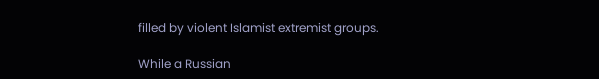filled by violent Islamist extremist groups.

While a Russian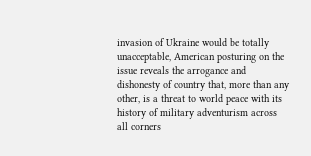invasion of Ukraine would be totally unacceptable, American posturing on the issue reveals the arrogance and dishonesty of country that, more than any other, is a threat to world peace with its history of military adventurism across all corners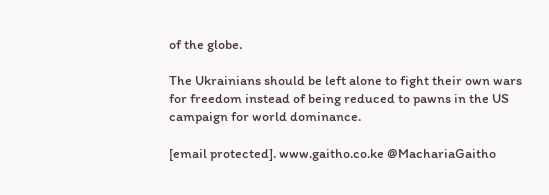of the globe.

The Ukrainians should be left alone to fight their own wars for freedom instead of being reduced to pawns in the US campaign for world dominance.

[email protected]. www.gaitho.co.ke @MachariaGaitho